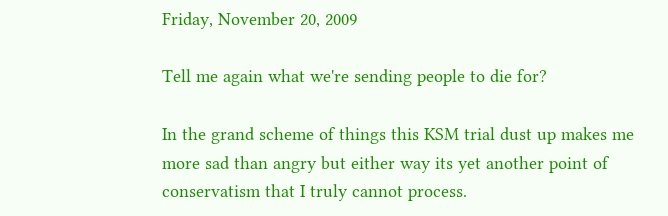Friday, November 20, 2009

Tell me again what we're sending people to die for?

In the grand scheme of things this KSM trial dust up makes me more sad than angry but either way its yet another point of conservatism that I truly cannot process.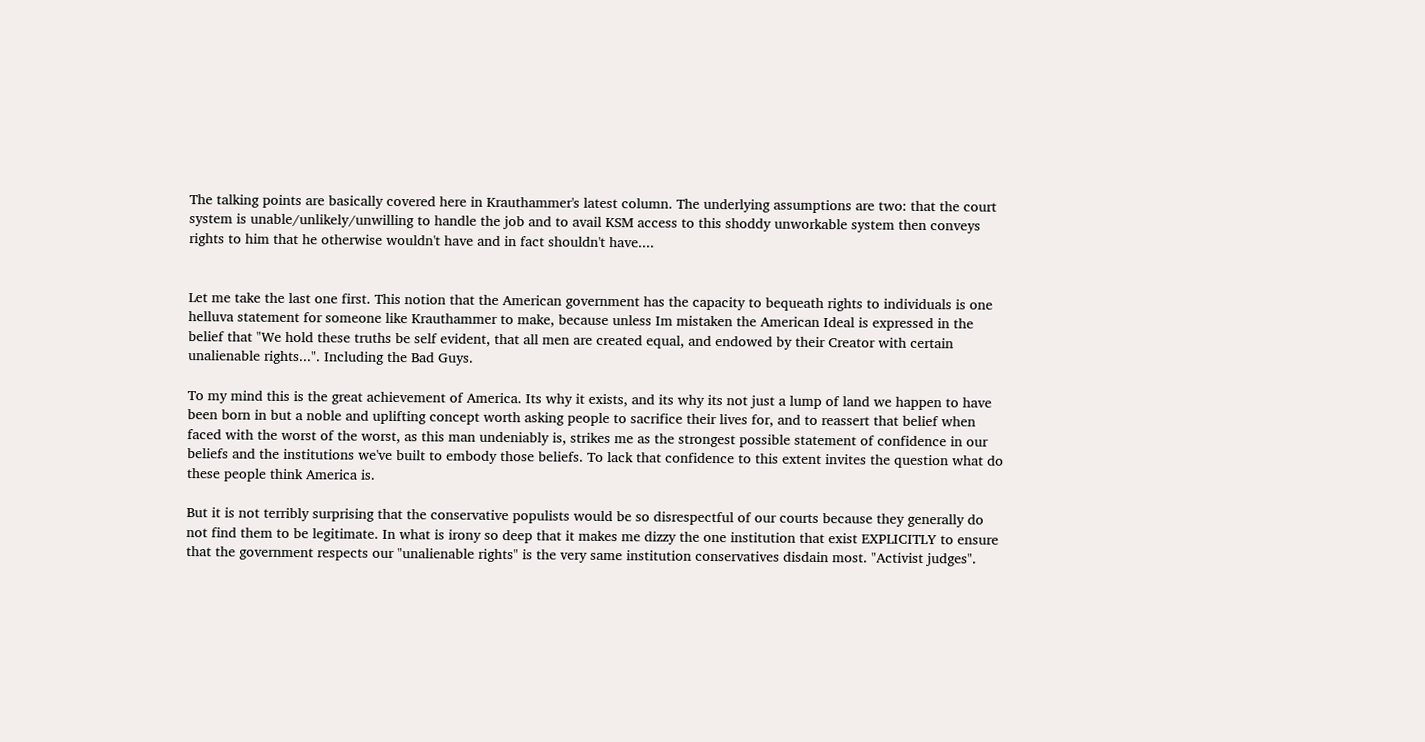The talking points are basically covered here in Krauthammer's latest column. The underlying assumptions are two: that the court system is unable/unlikely/unwilling to handle the job and to avail KSM access to this shoddy unworkable system then conveys rights to him that he otherwise wouldn't have and in fact shouldn't have....


Let me take the last one first. This notion that the American government has the capacity to bequeath rights to individuals is one helluva statement for someone like Krauthammer to make, because unless Im mistaken the American Ideal is expressed in the belief that "We hold these truths be self evident, that all men are created equal, and endowed by their Creator with certain unalienable rights...". Including the Bad Guys.

To my mind this is the great achievement of America. Its why it exists, and its why its not just a lump of land we happen to have been born in but a noble and uplifting concept worth asking people to sacrifice their lives for, and to reassert that belief when faced with the worst of the worst, as this man undeniably is, strikes me as the strongest possible statement of confidence in our beliefs and the institutions we've built to embody those beliefs. To lack that confidence to this extent invites the question what do these people think America is.

But it is not terribly surprising that the conservative populists would be so disrespectful of our courts because they generally do not find them to be legitimate. In what is irony so deep that it makes me dizzy the one institution that exist EXPLICITLY to ensure that the government respects our "unalienable rights" is the very same institution conservatives disdain most. "Activist judges".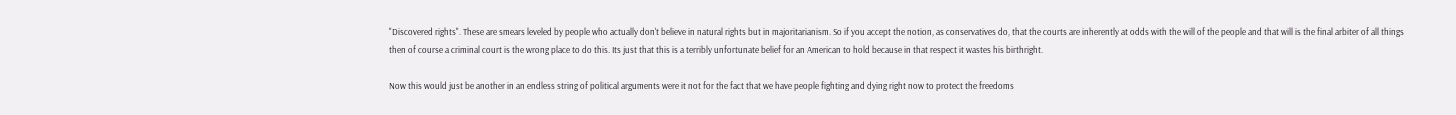"Discovered rights". These are smears leveled by people who actually don't believe in natural rights but in majoritarianism. So if you accept the notion, as conservatives do, that the courts are inherently at odds with the will of the people and that will is the final arbiter of all things then of course a criminal court is the wrong place to do this. Its just that this is a terribly unfortunate belief for an American to hold because in that respect it wastes his birthright.

Now this would just be another in an endless string of political arguments were it not for the fact that we have people fighting and dying right now to protect the freedoms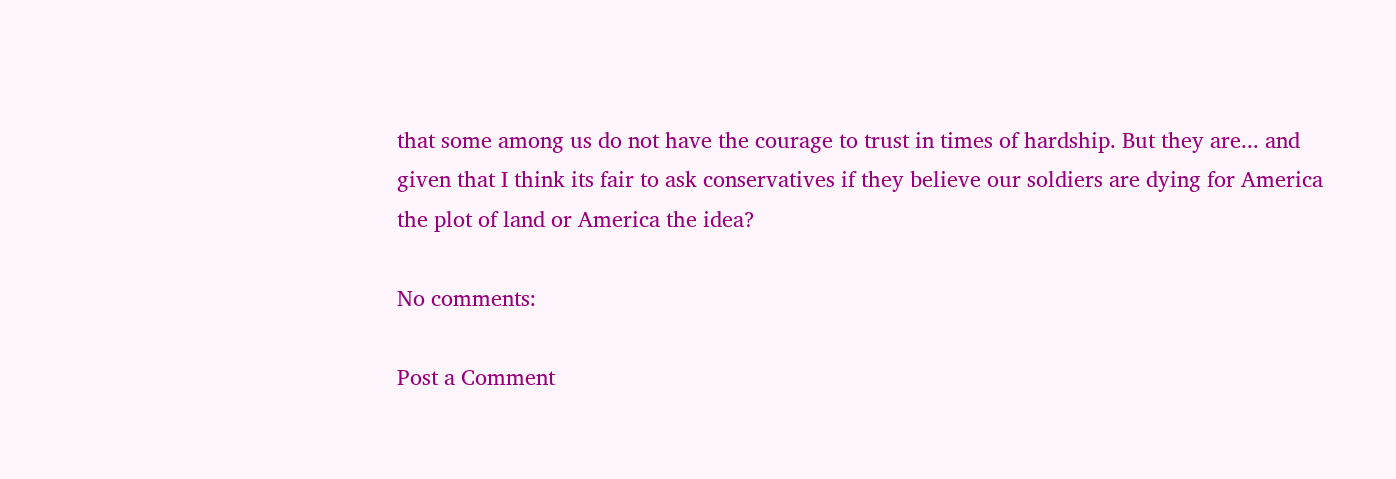that some among us do not have the courage to trust in times of hardship. But they are... and given that I think its fair to ask conservatives if they believe our soldiers are dying for America the plot of land or America the idea?

No comments:

Post a Comment